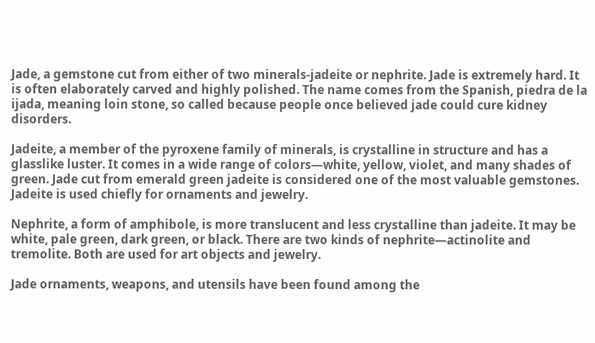Jade, a gemstone cut from either of two minerals-jadeite or nephrite. Jade is extremely hard. It is often elaborately carved and highly polished. The name comes from the Spanish, piedra de la ijada, meaning loin stone, so called because people once believed jade could cure kidney disorders.

Jadeite, a member of the pyroxene family of minerals, is crystalline in structure and has a glasslike luster. It comes in a wide range of colors—white, yellow, violet, and many shades of green. Jade cut from emerald green jadeite is considered one of the most valuable gemstones. Jadeite is used chiefly for ornaments and jewelry.

Nephrite, a form of amphibole, is more translucent and less crystalline than jadeite. It may be white, pale green, dark green, or black. There are two kinds of nephrite—actinolite and tremolite. Both are used for art objects and jewelry.

Jade ornaments, weapons, and utensils have been found among the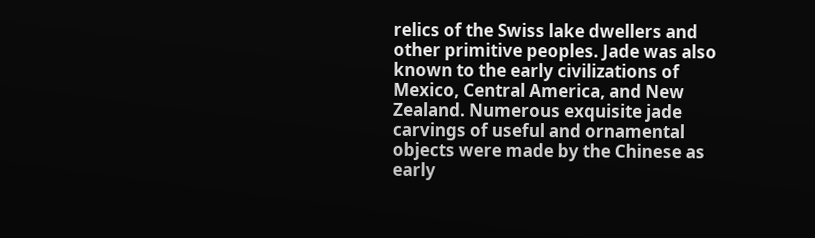relics of the Swiss lake dwellers and other primitive peoples. Jade was also known to the early civilizations of Mexico, Central America, and New Zealand. Numerous exquisite jade carvings of useful and ornamental objects were made by the Chinese as early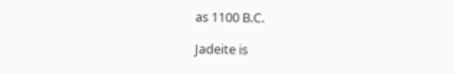as 1100 B.C.

Jadeite is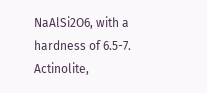NaAlSi2O6, with a hardness of 6.5-7. Actinolite,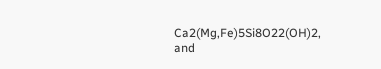Ca2(Mg,Fe)5Si8O22(OH)2, and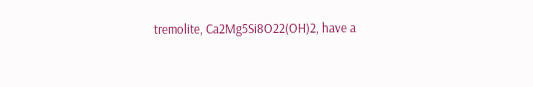tremolite, Ca2Mg5Si8O22(OH)2, have a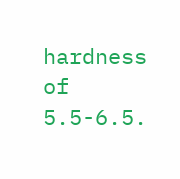hardness of 5.5-6.5.